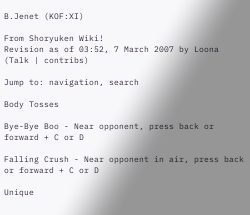B.Jenet (KOF:XI)

From Shoryuken Wiki!
Revision as of 03:52, 7 March 2007 by Loona (Talk | contribs)

Jump to: navigation, search

Body Tosses

Bye-Bye Boo - Near opponent, press back or forward + C or D

Falling Crush - Near opponent in air, press back or forward + C or D

Unique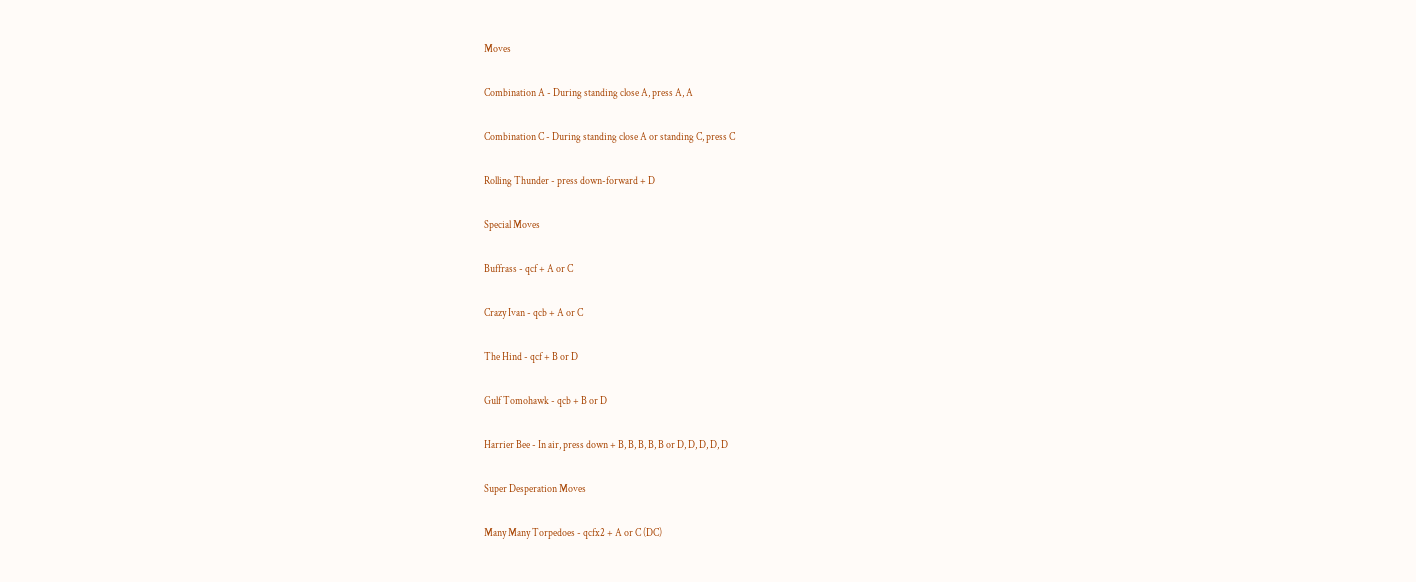Moves

Combination A - During standing close A, press A, A

Combination C - During standing close A or standing C, press C

Rolling Thunder - press down-forward + D

Special Moves

Buffrass - qcf + A or C

Crazy Ivan - qcb + A or C

The Hind - qcf + B or D

Gulf Tomohawk - qcb + B or D

Harrier Bee - In air, press down + B, B, B, B, B or D, D, D, D, D

Super Desperation Moves

Many Many Torpedoes - qcfx2 + A or C (DC)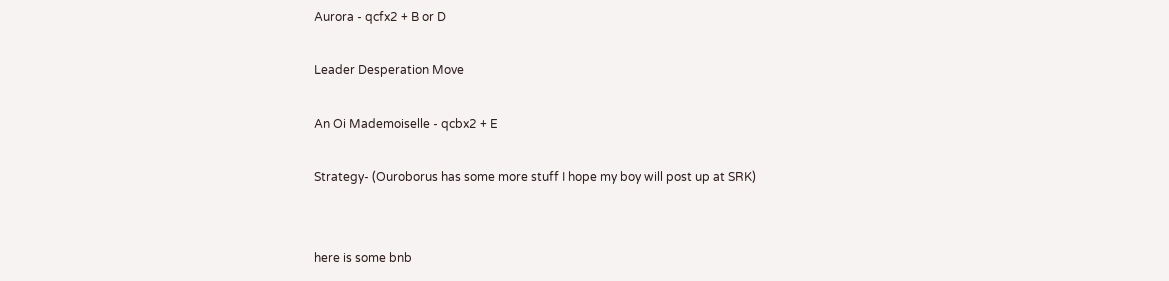Aurora - qcfx2 + B or D

Leader Desperation Move

An Oi Mademoiselle - qcbx2 + E

Strategy- (Ouroborus has some more stuff I hope my boy will post up at SRK)


here is some bnb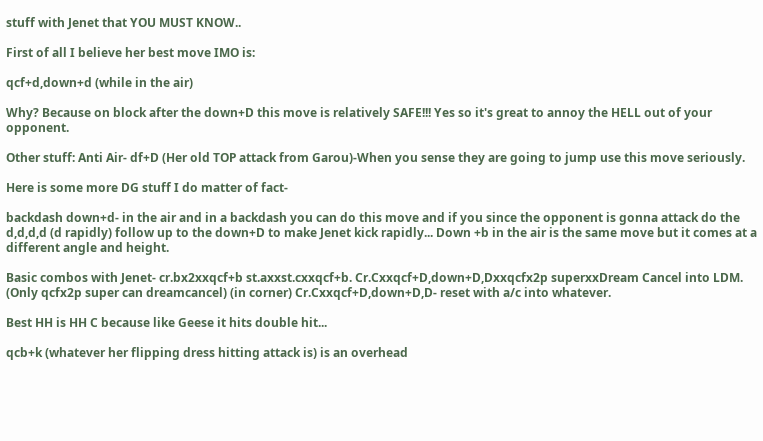stuff with Jenet that YOU MUST KNOW..

First of all I believe her best move IMO is:

qcf+d,down+d (while in the air)

Why? Because on block after the down+D this move is relatively SAFE!!! Yes so it's great to annoy the HELL out of your opponent.

Other stuff: Anti Air- df+D (Her old TOP attack from Garou)-When you sense they are going to jump use this move seriously.

Here is some more DG stuff I do matter of fact-

backdash down+d- in the air and in a backdash you can do this move and if you since the opponent is gonna attack do the d,d,d,d (d rapidly) follow up to the down+D to make Jenet kick rapidly... Down +b in the air is the same move but it comes at a different angle and height.

Basic combos with Jenet- cr.bx2xxqcf+b st.axxst.cxxqcf+b. Cr.Cxxqcf+D,down+D,Dxxqcfx2p superxxDream Cancel into LDM. (Only qcfx2p super can dreamcancel) (in corner) Cr.Cxxqcf+D,down+D,D- reset with a/c into whatever.

Best HH is HH C because like Geese it hits double hit...

qcb+k (whatever her flipping dress hitting attack is) is an overhead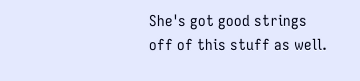She's got good strings off of this stuff as well.